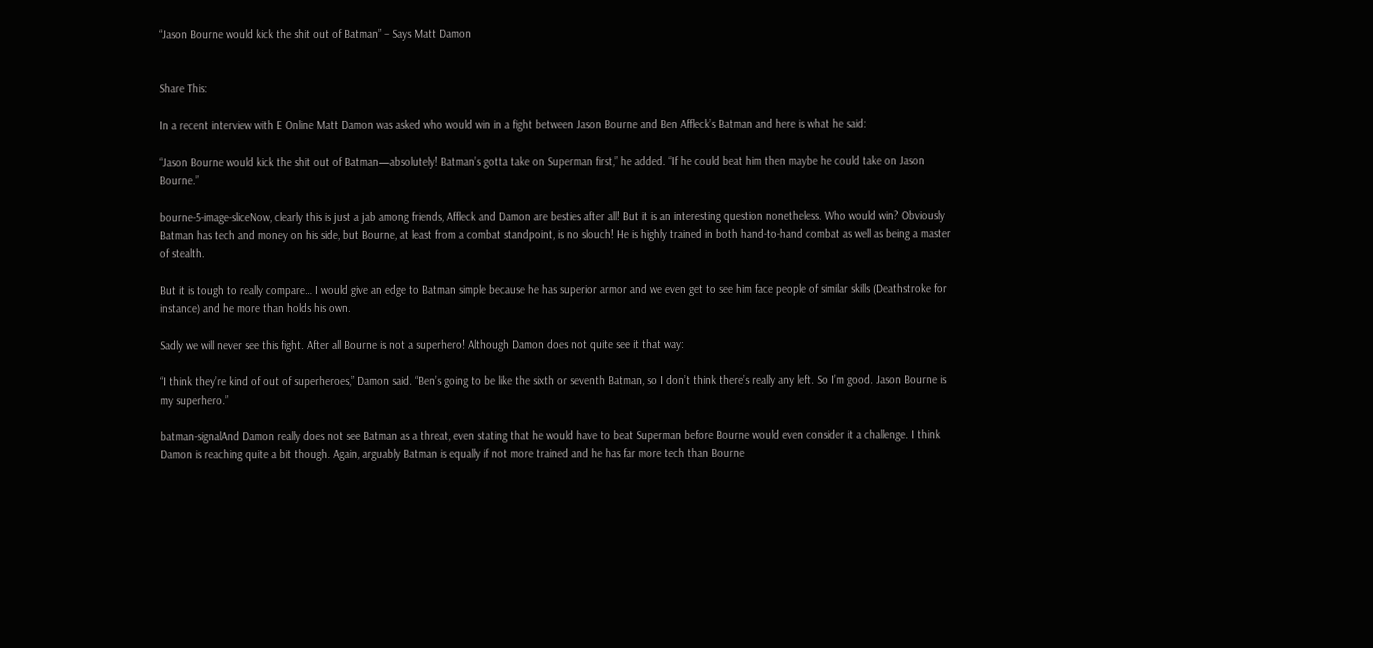“Jason Bourne would kick the shit out of Batman” – Says Matt Damon


Share This:

In a recent interview with E Online Matt Damon was asked who would win in a fight between Jason Bourne and Ben Affleck’s Batman and here is what he said:

“Jason Bourne would kick the shit out of Batman—absolutely! Batman’s gotta take on Superman first,” he added. “If he could beat him then maybe he could take on Jason Bourne.”

bourne-5-image-sliceNow, clearly this is just a jab among friends, Affleck and Damon are besties after all! But it is an interesting question nonetheless. Who would win? Obviously Batman has tech and money on his side, but Bourne, at least from a combat standpoint, is no slouch! He is highly trained in both hand-to-hand combat as well as being a master of stealth.

But it is tough to really compare… I would give an edge to Batman simple because he has superior armor and we even get to see him face people of similar skills (Deathstroke for instance) and he more than holds his own.

Sadly we will never see this fight. After all Bourne is not a superhero! Although Damon does not quite see it that way:

“I think they’re kind of out of superheroes,” Damon said. “Ben’s going to be like the sixth or seventh Batman, so I don’t think there’s really any left. So I’m good. Jason Bourne is my superhero.”

batman-signalAnd Damon really does not see Batman as a threat, even stating that he would have to beat Superman before Bourne would even consider it a challenge. I think Damon is reaching quite a bit though. Again, arguably Batman is equally if not more trained and he has far more tech than Bourne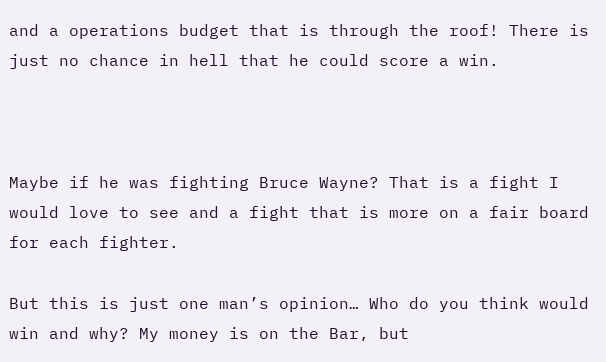and a operations budget that is through the roof! There is just no chance in hell that he could score a win.



Maybe if he was fighting Bruce Wayne? That is a fight I would love to see and a fight that is more on a fair board for each fighter.

But this is just one man’s opinion… Who do you think would win and why? My money is on the Bar, but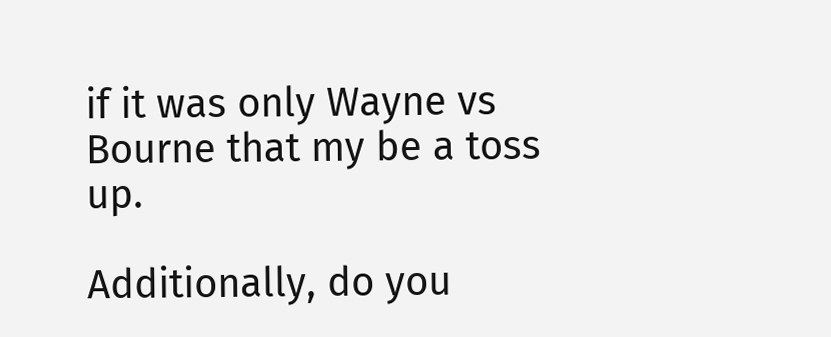if it was only Wayne vs Bourne that my be a toss up.

Additionally, do you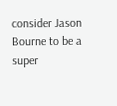consider Jason Bourne to be a super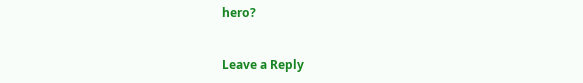hero?


Leave a Reply